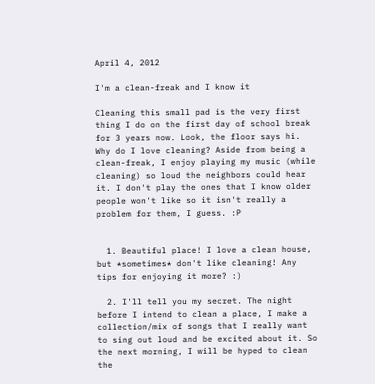April 4, 2012

I'm a clean-freak and I know it

Cleaning this small pad is the very first thing I do on the first day of school break for 3 years now. Look, the floor says hi. Why do I love cleaning? Aside from being a clean-freak, I enjoy playing my music (while cleaning) so loud the neighbors could hear it. I don't play the ones that I know older people won't like so it isn't really a problem for them, I guess. :P


  1. Beautiful place! I love a clean house, but *sometimes* don't like cleaning! Any tips for enjoying it more? :)

  2. I'll tell you my secret. The night before I intend to clean a place, I make a collection/mix of songs that I really want to sing out loud and be excited about it. So the next morning, I will be hyped to clean the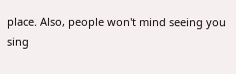place. Also, people won't mind seeing you sing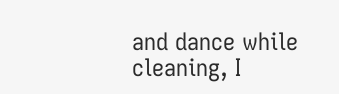and dance while cleaning, I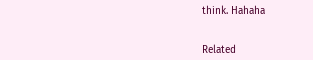think. Hahaha


Related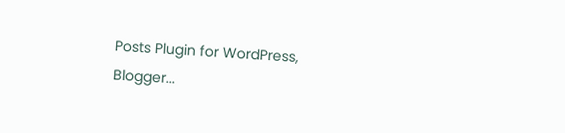Posts Plugin for WordPress, Blogger...